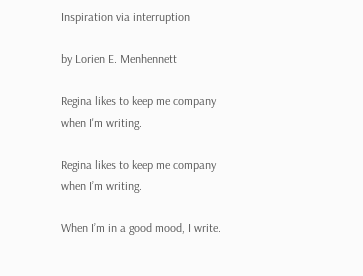Inspiration via interruption

by Lorien E. Menhennett

Regina likes to keep me company when I'm writing.

Regina likes to keep me company when I’m writing.

When I’m in a good mood, I write.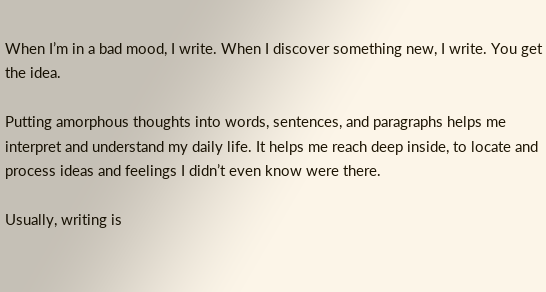When I’m in a bad mood, I write. When I discover something new, I write. You get the idea.

Putting amorphous thoughts into words, sentences, and paragraphs helps me interpret and understand my daily life. It helps me reach deep inside, to locate and process ideas and feelings I didn’t even know were there.

Usually, writing is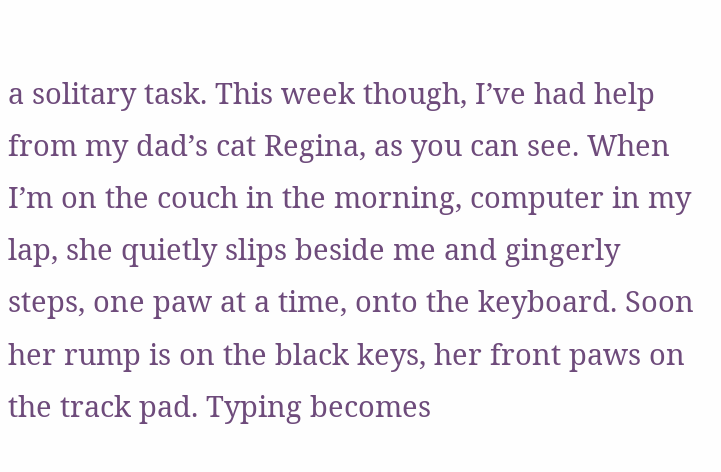a solitary task. This week though, I’ve had help from my dad’s cat Regina, as you can see. When I’m on the couch in the morning, computer in my lap, she quietly slips beside me and gingerly steps, one paw at a time, onto the keyboard. Soon her rump is on the black keys, her front paws on the track pad. Typing becomes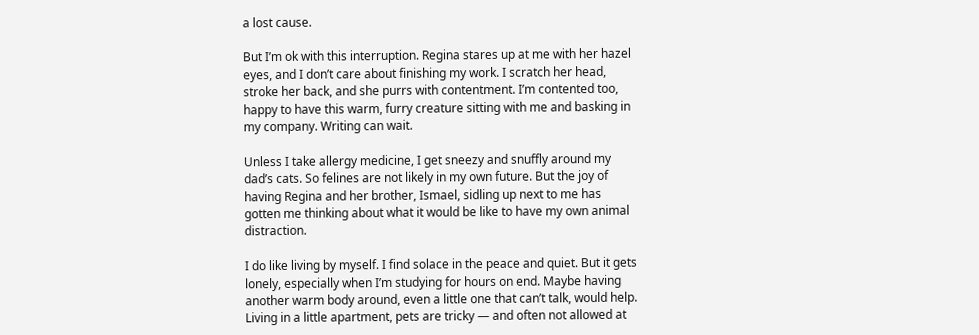a lost cause.

But I’m ok with this interruption. Regina stares up at me with her hazel eyes, and I don’t care about finishing my work. I scratch her head, stroke her back, and she purrs with contentment. I’m contented too, happy to have this warm, furry creature sitting with me and basking in my company. Writing can wait.

Unless I take allergy medicine, I get sneezy and snuffly around my dad’s cats. So felines are not likely in my own future. But the joy of having Regina and her brother, Ismael, sidling up next to me has gotten me thinking about what it would be like to have my own animal distraction.

I do like living by myself. I find solace in the peace and quiet. But it gets lonely, especially when I’m studying for hours on end. Maybe having another warm body around, even a little one that can’t talk, would help. Living in a little apartment, pets are tricky — and often not allowed at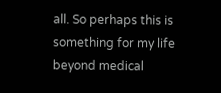all. So perhaps this is something for my life beyond medical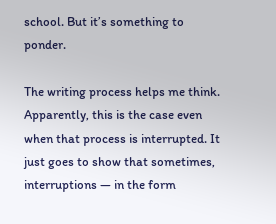school. But it’s something to ponder.

The writing process helps me think. Apparently, this is the case even when that process is interrupted. It just goes to show that sometimes, interruptions — in the form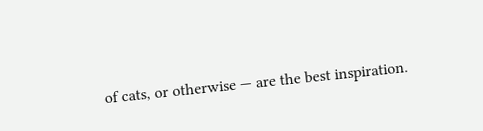of cats, or otherwise — are the best inspiration.